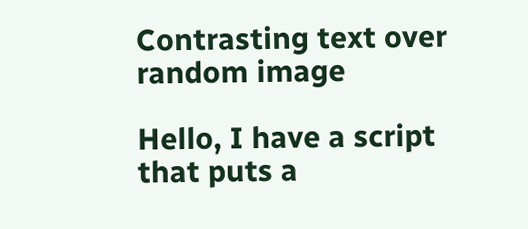Contrasting text over random image

Hello, I have a script that puts a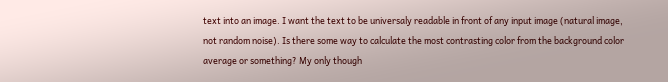text into an image. I want the text to be universaly readable in front of any input image (natural image, not random noise). Is there some way to calculate the most contrasting color from the background color average or something? My only though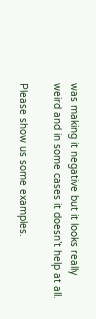was making it negative but it looks really weird and in some cases it doesn’t help at all.

Please show us some examples.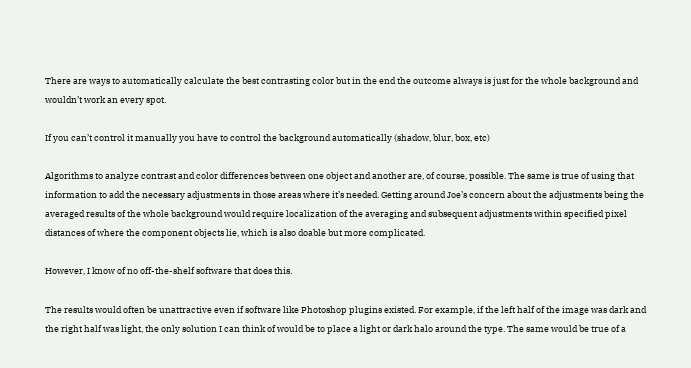There are ways to automatically calculate the best contrasting color but in the end the outcome always is just for the whole background and wouldn’t work an every spot.

If you can’t control it manually you have to control the background automatically (shadow, blur, box, etc)

Algorithms to analyze contrast and color differences between one object and another are, of course, possible. The same is true of using that information to add the necessary adjustments in those areas where it’s needed. Getting around Joe’s concern about the adjustments being the averaged results of the whole background would require localization of the averaging and subsequent adjustments within specified pixel distances of where the component objects lie, which is also doable but more complicated.

However, I know of no off-the-shelf software that does this.

The results would often be unattractive even if software like Photoshop plugins existed. For example, if the left half of the image was dark and the right half was light, the only solution I can think of would be to place a light or dark halo around the type. The same would be true of a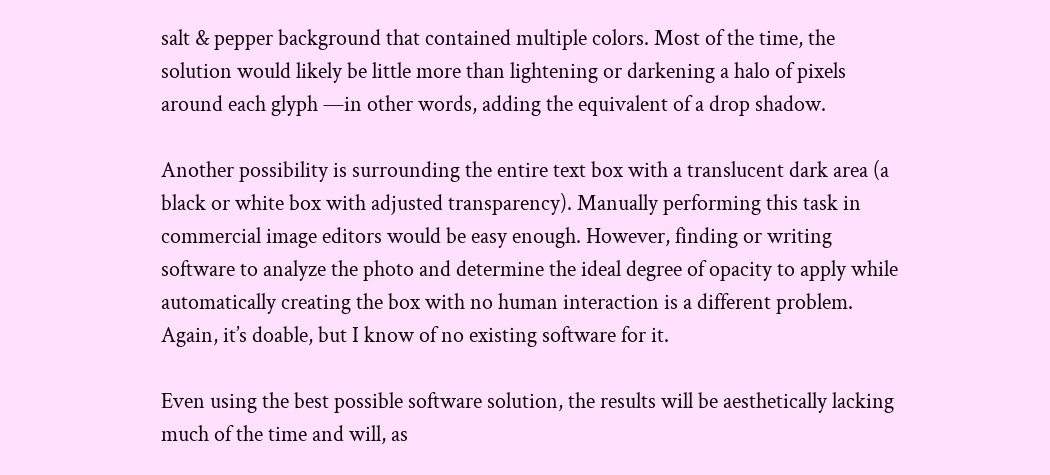salt & pepper background that contained multiple colors. Most of the time, the solution would likely be little more than lightening or darkening a halo of pixels around each glyph —in other words, adding the equivalent of a drop shadow.

Another possibility is surrounding the entire text box with a translucent dark area (a black or white box with adjusted transparency). Manually performing this task in commercial image editors would be easy enough. However, finding or writing software to analyze the photo and determine the ideal degree of opacity to apply while automatically creating the box with no human interaction is a different problem. Again, it’s doable, but I know of no existing software for it.

Even using the best possible software solution, the results will be aesthetically lacking much of the time and will, as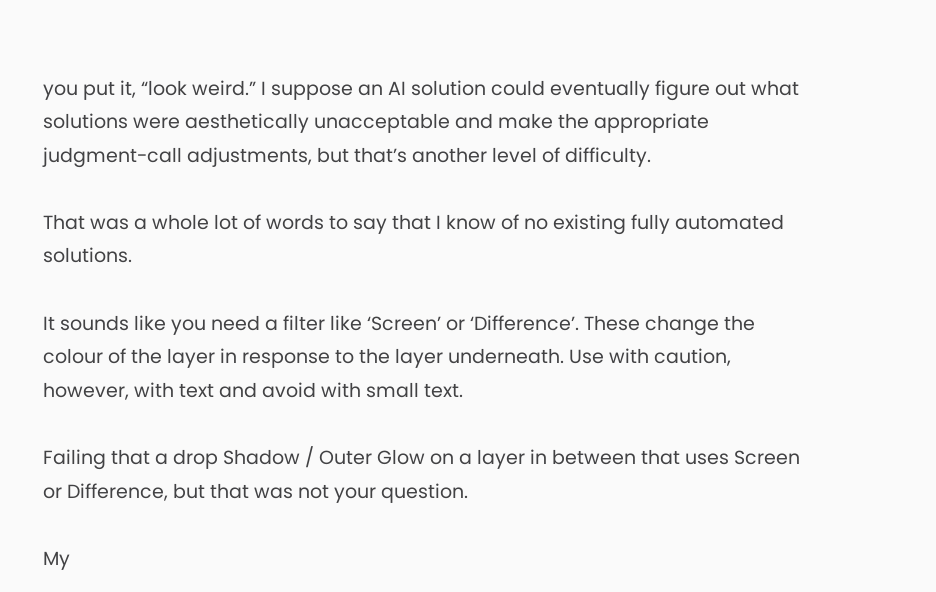you put it, “look weird.” I suppose an AI solution could eventually figure out what solutions were aesthetically unacceptable and make the appropriate judgment-call adjustments, but that’s another level of difficulty.

That was a whole lot of words to say that I know of no existing fully automated solutions.

It sounds like you need a filter like ‘Screen’ or ‘Difference’. These change the colour of the layer in response to the layer underneath. Use with caution, however, with text and avoid with small text.

Failing that a drop Shadow / Outer Glow on a layer in between that uses Screen or Difference, but that was not your question.

My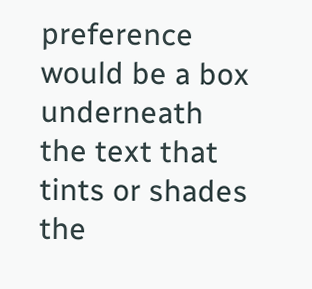preference would be a box underneath the text that tints or shades the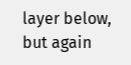layer below, but again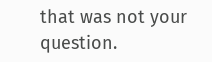that was not your question.